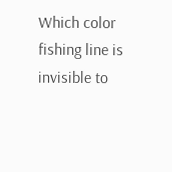Which color fishing line is invisible to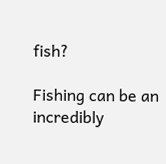fish?

Fishing can be an incredibly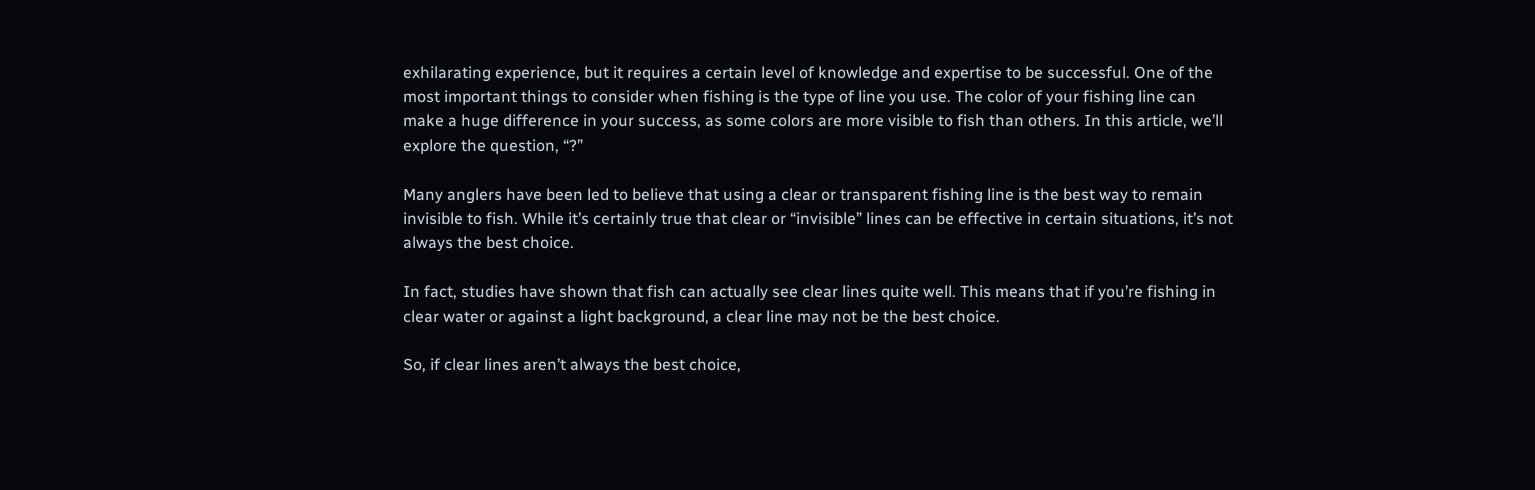exhilarating experience, but it requires a certain level of knowledge and expertise to be successful. One of the most important things to consider when fishing is the type of line you use. The color of your fishing line can make a huge difference in your success, as some colors are more visible to fish than others. In this article, we’ll explore the question, “?”

Many anglers have been led to believe that using a clear or transparent fishing line is the best way to remain invisible to fish. While it’s certainly true that clear or “invisible” lines can be effective in certain situations, it’s not always the best choice.

In fact, studies have shown that fish can actually see clear lines quite well. This means that if you’re fishing in clear water or against a light background, a clear line may not be the best choice.

So, if clear lines aren’t always the best choice,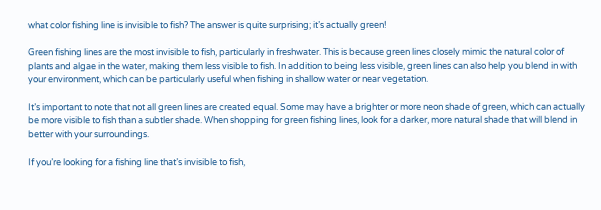what color fishing line is invisible to fish? The answer is quite surprising; it’s actually green!

Green fishing lines are the most invisible to fish, particularly in freshwater. This is because green lines closely mimic the natural color of plants and algae in the water, making them less visible to fish. In addition to being less visible, green lines can also help you blend in with your environment, which can be particularly useful when fishing in shallow water or near vegetation.

It’s important to note that not all green lines are created equal. Some may have a brighter or more neon shade of green, which can actually be more visible to fish than a subtler shade. When shopping for green fishing lines, look for a darker, more natural shade that will blend in better with your surroundings.

If you’re looking for a fishing line that’s invisible to fish,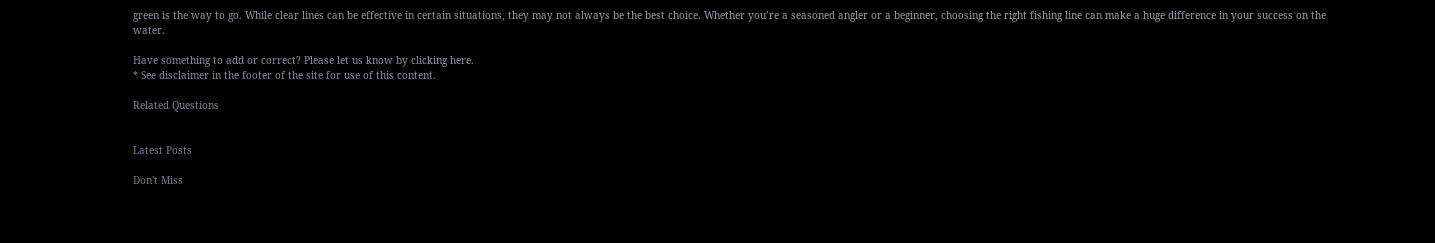green is the way to go. While clear lines can be effective in certain situations, they may not always be the best choice. Whether you’re a seasoned angler or a beginner, choosing the right fishing line can make a huge difference in your success on the water.

Have something to add or correct? Please let us know by clicking here.
* See disclaimer in the footer of the site for use of this content.

Related Questions


Latest Posts

Don't Miss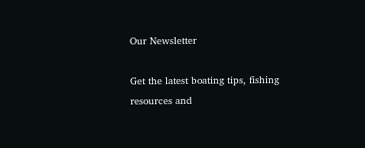Our Newsletter

Get the latest boating tips, fishing resources and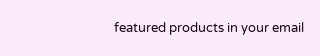featured products in your email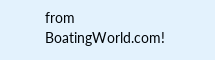from BoatingWorld.com!